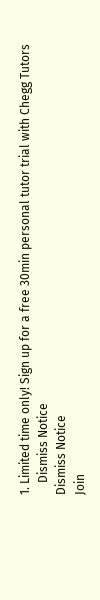1. Limited time only! Sign up for a free 30min personal tutor trial with Chegg Tutors
    Dismiss Notice
Dismiss Notice
Join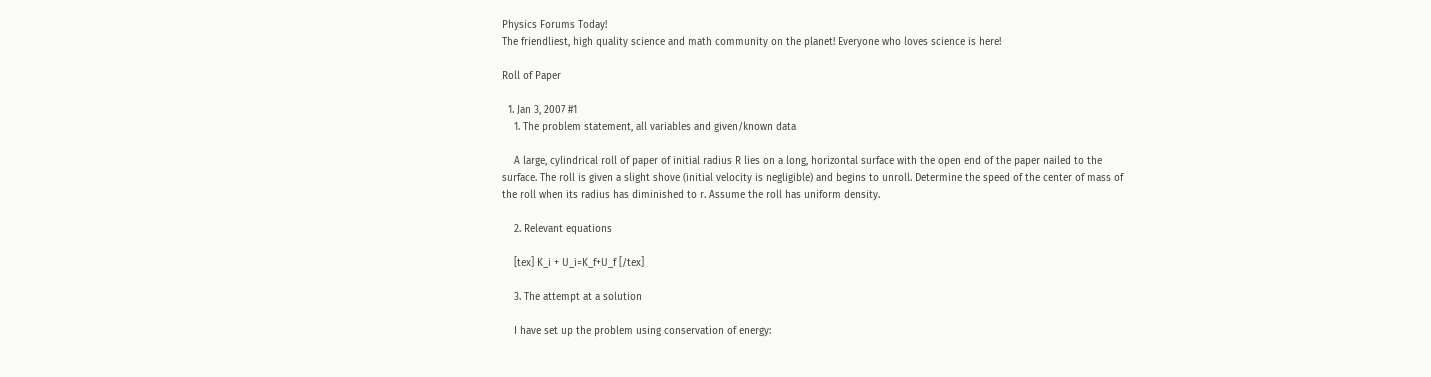Physics Forums Today!
The friendliest, high quality science and math community on the planet! Everyone who loves science is here!

Roll of Paper

  1. Jan 3, 2007 #1
    1. The problem statement, all variables and given/known data

    A large, cylindrical roll of paper of initial radius R lies on a long, horizontal surface with the open end of the paper nailed to the surface. The roll is given a slight shove (initial velocity is negligible) and begins to unroll. Determine the speed of the center of mass of the roll when its radius has diminished to r. Assume the roll has uniform density.

    2. Relevant equations

    [tex] K_i + U_i=K_f+U_f [/tex]

    3. The attempt at a solution

    I have set up the problem using conservation of energy: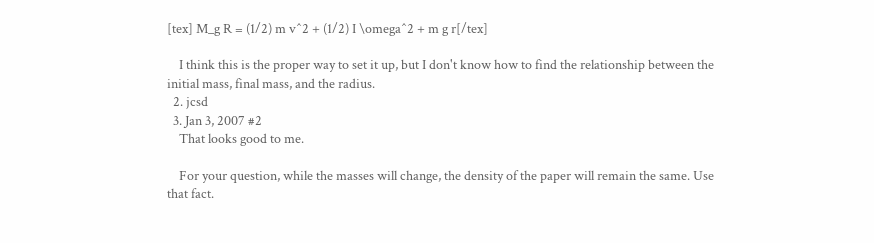[tex] M_g R = (1/2) m v^2 + (1/2) I \omega^2 + m g r[/tex]

    I think this is the proper way to set it up, but I don't know how to find the relationship between the initial mass, final mass, and the radius.
  2. jcsd
  3. Jan 3, 2007 #2
    That looks good to me.

    For your question, while the masses will change, the density of the paper will remain the same. Use that fact.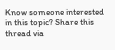Know someone interested in this topic? Share this thread via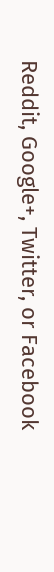Reddit, Google+, Twitter, or Facebook